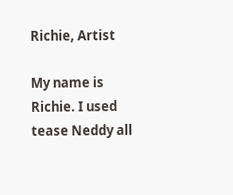Richie, Artist

My name is Richie. I used tease Neddy all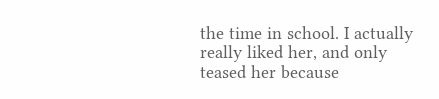the time in school. I actually really liked her, and only teased her because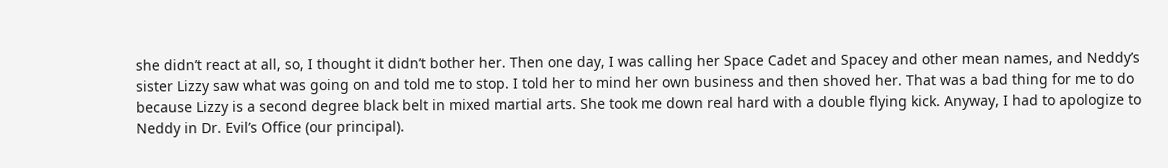she didn’t react at all, so, I thought it didn’t bother her. Then one day, I was calling her Space Cadet and Spacey and other mean names, and Neddy’s sister Lizzy saw what was going on and told me to stop. I told her to mind her own business and then shoved her. That was a bad thing for me to do because Lizzy is a second degree black belt in mixed martial arts. She took me down real hard with a double flying kick. Anyway, I had to apologize to Neddy in Dr. Evil’s Office (our principal).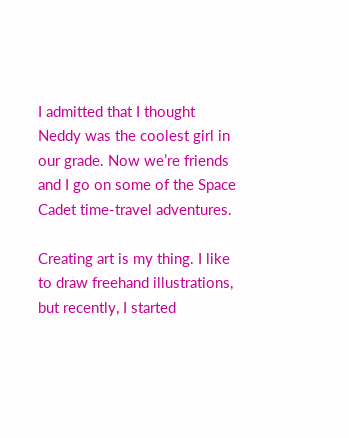I admitted that I thought Neddy was the coolest girl in our grade. Now we’re friends and I go on some of the Space Cadet time-travel adventures.

Creating art is my thing. I like to draw freehand illustrations, but recently, I started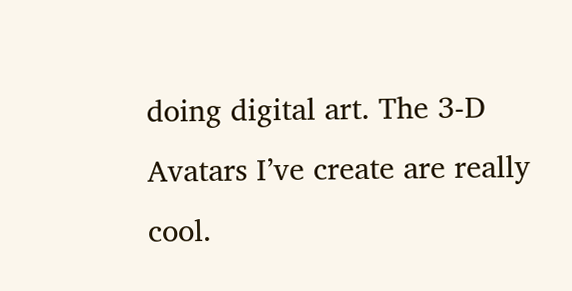doing digital art. The 3-D Avatars I’ve create are really cool.